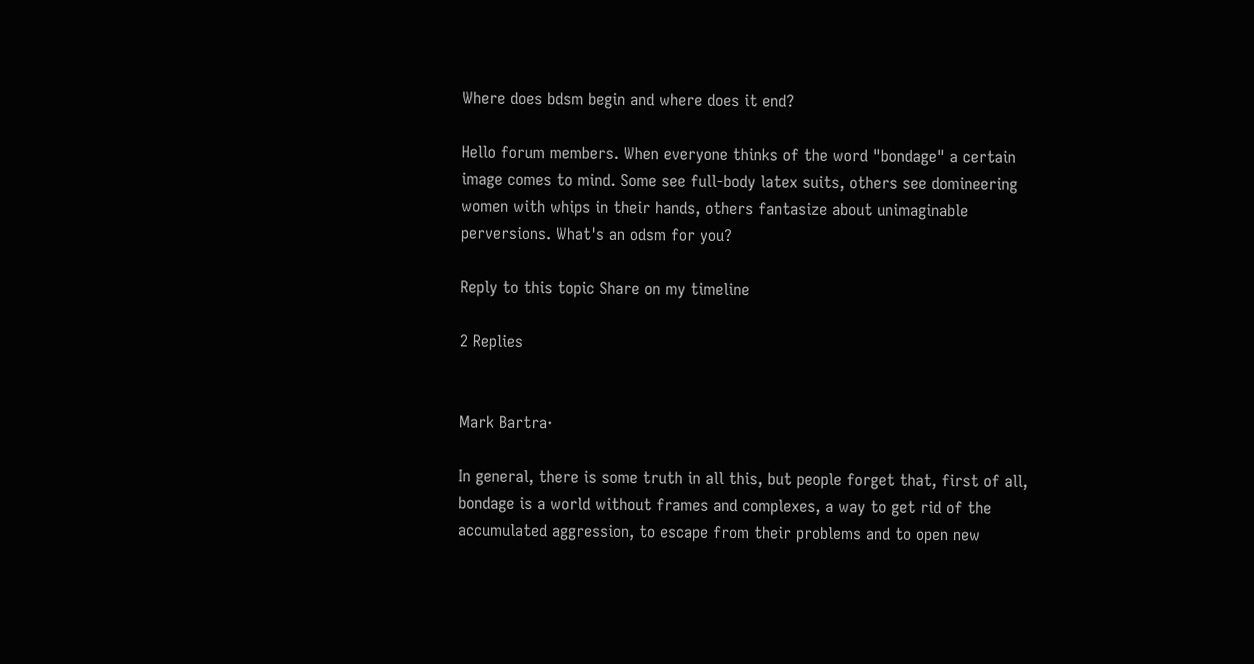Where does bdsm begin and where does it end?

Hello forum members. When everyone thinks of the word "bondage" a certain image comes to mind. Some see full-body latex suits, others see domineering women with whips in their hands, others fantasize about unimaginable perversions. What's an odsm for you?

Reply to this topic Share on my timeline

2 Replies


Mark Bartra·

In general, there is some truth in all this, but people forget that, first of all, bondage is a world without frames and complexes, a way to get rid of the accumulated aggression, to escape from their problems and to open new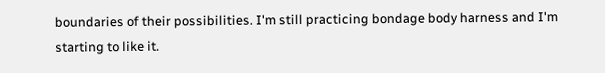boundaries of their possibilities. I'm still practicing bondage body harness and I'm starting to like it.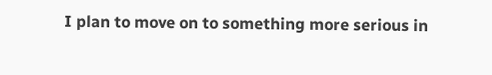I plan to move on to something more serious in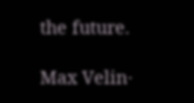the future.

Max Velin·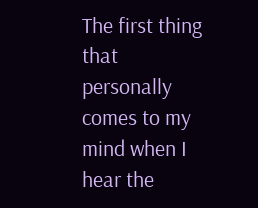The first thing that personally comes to my mind when I hear the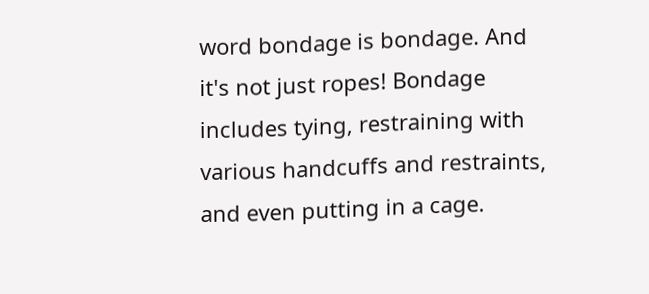word bondage is bondage. And it's not just ropes! Bondage includes tying, restraining with various handcuffs and restraints, and even putting in a cage.